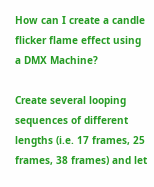How can I create a candle flicker flame effect using a DMX Machine?

Create several looping sequences of different lengths (i.e. 17 frames, 25 frames, 38 frames) and let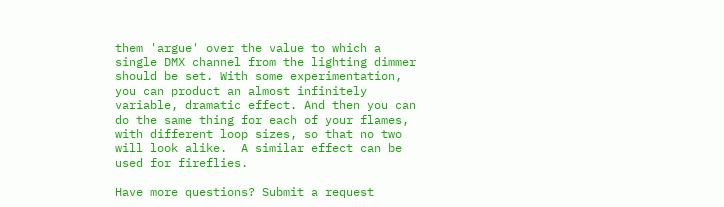them 'argue' over the value to which a single DMX channel from the lighting dimmer should be set. With some experimentation, you can product an almost infinitely variable, dramatic effect. And then you can do the same thing for each of your flames, with different loop sizes, so that no two will look alike.  A similar effect can be used for fireflies.

Have more questions? Submit a request